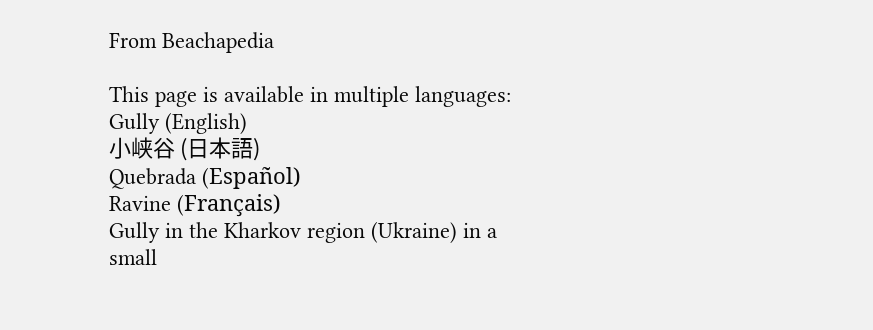From Beachapedia

This page is available in multiple languages:
Gully (English)
小峡谷 (日本語)
Quebrada (Español)
Ravine (Français)
Gully in the Kharkov region (Ukraine) in a small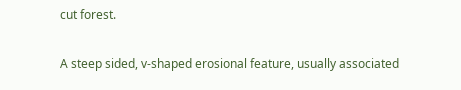cut forest.

A steep sided, v-shaped erosional feature, usually associated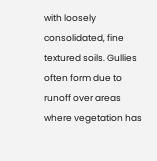with loosely consolidated, fine textured soils. Gullies often form due to runoff over areas where vegetation has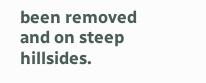been removed and on steep hillsides.